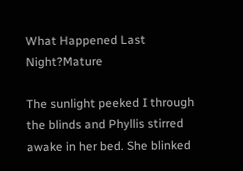What Happened Last Night?Mature

The sunlight peeked I through the blinds and Phyllis stirred awake in her bed. She blinked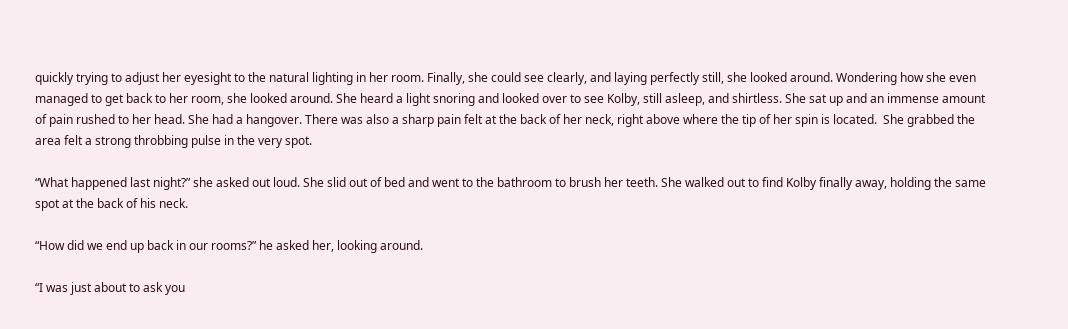quickly trying to adjust her eyesight to the natural lighting in her room. Finally, she could see clearly, and laying perfectly still, she looked around. Wondering how she even managed to get back to her room, she looked around. She heard a light snoring and looked over to see Kolby, still asleep, and shirtless. She sat up and an immense amount of pain rushed to her head. She had a hangover. There was also a sharp pain felt at the back of her neck, right above where the tip of her spin is located.  She grabbed the area felt a strong throbbing pulse in the very spot.

“What happened last night?” she asked out loud. She slid out of bed and went to the bathroom to brush her teeth. She walked out to find Kolby finally away, holding the same spot at the back of his neck.

“How did we end up back in our rooms?” he asked her, looking around.

“I was just about to ask you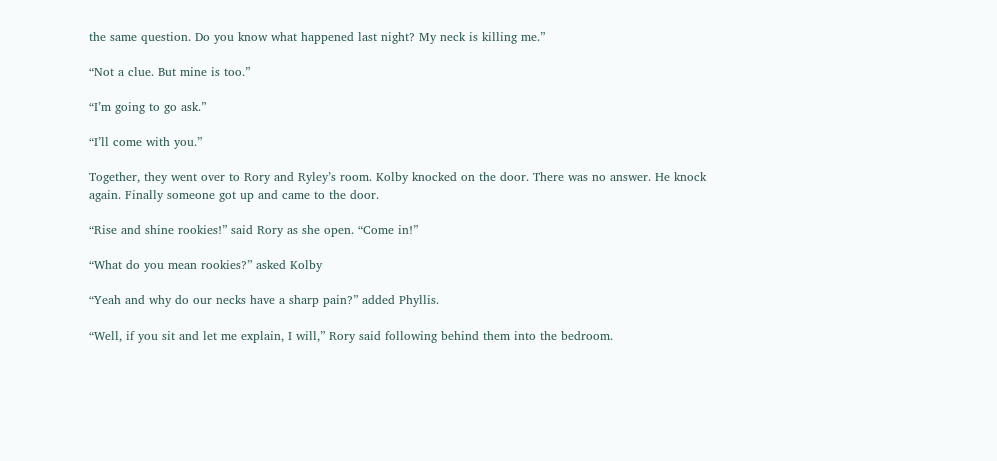the same question. Do you know what happened last night? My neck is killing me.”

“Not a clue. But mine is too.”

“I’m going to go ask.”

“I’ll come with you.”

Together, they went over to Rory and Ryley’s room. Kolby knocked on the door. There was no answer. He knock again. Finally someone got up and came to the door.

“Rise and shine rookies!” said Rory as she open. “Come in!”

“What do you mean rookies?” asked Kolby

“Yeah and why do our necks have a sharp pain?” added Phyllis.

“Well, if you sit and let me explain, I will,” Rory said following behind them into the bedroom.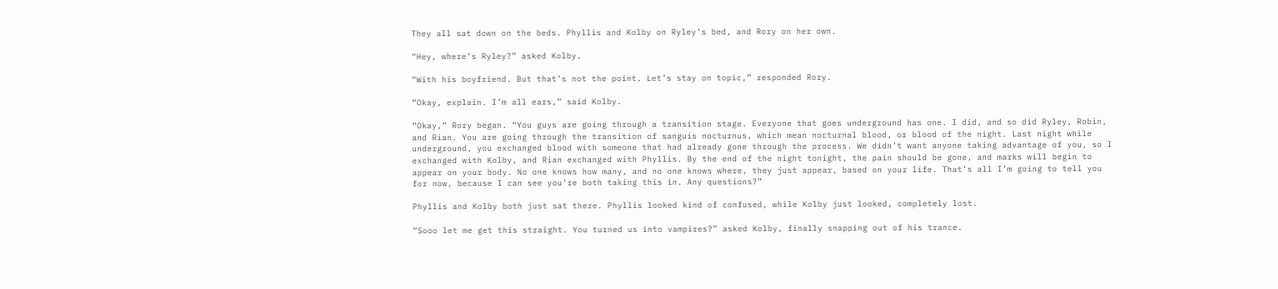They all sat down on the beds. Phyllis and Kolby on Ryley’s bed, and Rory on her own.

“Hey, where’s Ryley?” asked Kolby.

“With his boyfriend. But that’s not the point. Let’s stay on topic,” responded Rory.

“Okay, explain. I’m all ears,” said Kolby.

“Okay,” Rory began. “You guys are going through a transition stage. Everyone that goes underground has one. I did, and so did Ryley, Robin, and Rian. You are going through the transition of sanguis nocturnus, which mean nocturnal blood, or blood of the night. Last night while underground, you exchanged blood with someone that had already gone through the process. We didn’t want anyone taking advantage of you, so I exchanged with Kolby, and Rian exchanged with Phyllis. By the end of the night tonight, the pain should be gone, and marks will begin to appear on your body. No one knows how many, and no one knows where, they just appear, based on your life. That’s all I’m going to tell you for now, because I can see you’re both taking this in. Any questions?”

Phyllis and Kolby both just sat there. Phyllis looked kind of confused, while Kolby just looked, completely lost.

“Sooo let me get this straight. You turned us into vampires?” asked Kolby, finally snapping out of his trance.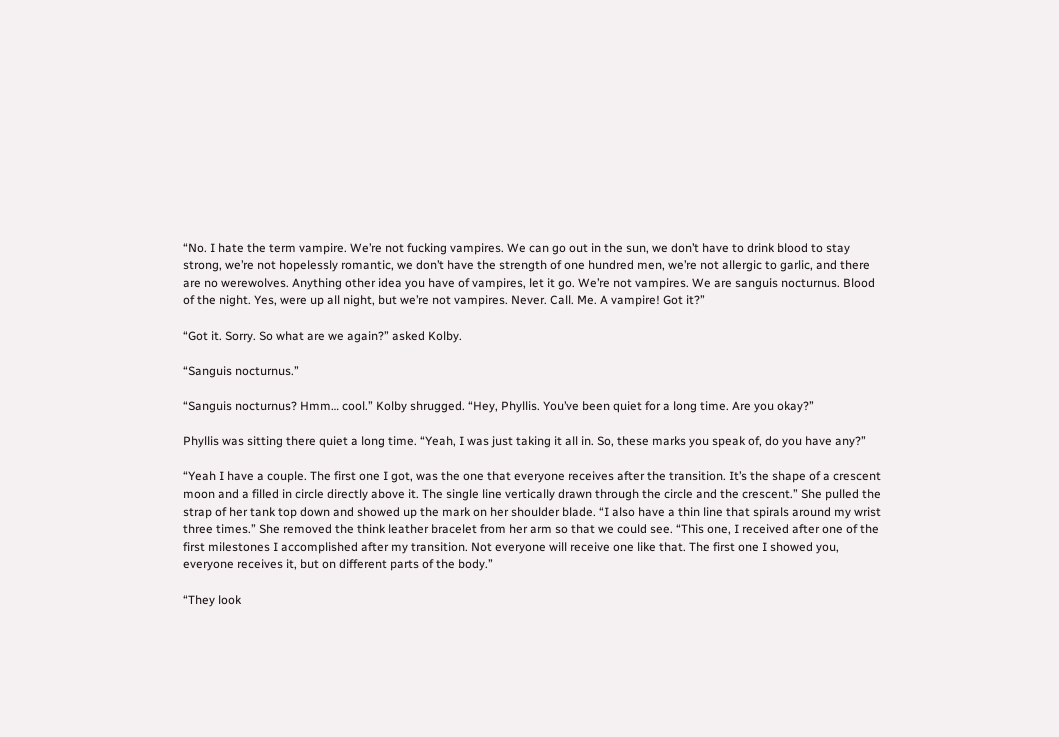“No. I hate the term vampire. We’re not fucking vampires. We can go out in the sun, we don’t have to drink blood to stay strong, we’re not hopelessly romantic, we don’t have the strength of one hundred men, we’re not allergic to garlic, and there are no werewolves. Anything other idea you have of vampires, let it go. We’re not vampires. We are sanguis nocturnus. Blood of the night. Yes, were up all night, but we’re not vampires. Never. Call. Me. A vampire! Got it?”

“Got it. Sorry. So what are we again?” asked Kolby.

“Sanguis nocturnus.”

“Sanguis nocturnus? Hmm… cool.” Kolby shrugged. “Hey, Phyllis. You’ve been quiet for a long time. Are you okay?”

Phyllis was sitting there quiet a long time. “Yeah, I was just taking it all in. So, these marks you speak of, do you have any?”

“Yeah I have a couple. The first one I got, was the one that everyone receives after the transition. It’s the shape of a crescent moon and a filled in circle directly above it. The single line vertically drawn through the circle and the crescent.” She pulled the strap of her tank top down and showed up the mark on her shoulder blade. “I also have a thin line that spirals around my wrist three times.” She removed the think leather bracelet from her arm so that we could see. “This one, I received after one of the first milestones I accomplished after my transition. Not everyone will receive one like that. The first one I showed you, everyone receives it, but on different parts of the body.”

“They look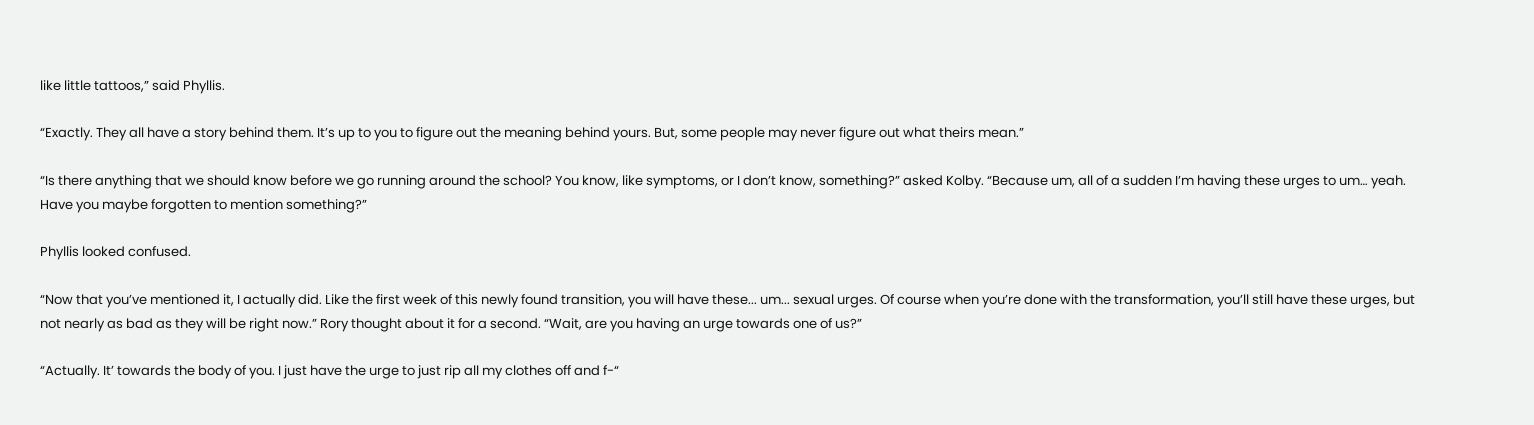like little tattoos,” said Phyllis.

“Exactly. They all have a story behind them. It’s up to you to figure out the meaning behind yours. But, some people may never figure out what theirs mean.”

“Is there anything that we should know before we go running around the school? You know, like symptoms, or I don’t know, something?” asked Kolby. “Because um, all of a sudden I’m having these urges to um… yeah. Have you maybe forgotten to mention something?”

Phyllis looked confused.

“Now that you’ve mentioned it, I actually did. Like the first week of this newly found transition, you will have these... um... sexual urges. Of course when you’re done with the transformation, you’ll still have these urges, but not nearly as bad as they will be right now.” Rory thought about it for a second. “Wait, are you having an urge towards one of us?”

“Actually. It’ towards the body of you. I just have the urge to just rip all my clothes off and f-“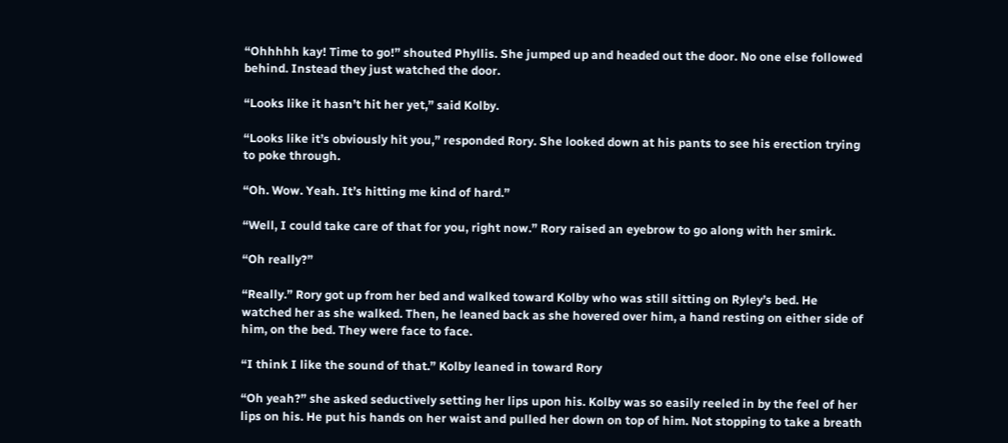“Ohhhhh kay! Time to go!” shouted Phyllis. She jumped up and headed out the door. No one else followed behind. Instead they just watched the door.

“Looks like it hasn’t hit her yet,” said Kolby.

“Looks like it’s obviously hit you,” responded Rory. She looked down at his pants to see his erection trying to poke through.

“Oh. Wow. Yeah. It’s hitting me kind of hard.”

“Well, I could take care of that for you, right now.” Rory raised an eyebrow to go along with her smirk.

“Oh really?”

“Really.” Rory got up from her bed and walked toward Kolby who was still sitting on Ryley’s bed. He watched her as she walked. Then, he leaned back as she hovered over him, a hand resting on either side of him, on the bed. They were face to face.

“I think I like the sound of that.” Kolby leaned in toward Rory

“Oh yeah?” she asked seductively setting her lips upon his. Kolby was so easily reeled in by the feel of her lips on his. He put his hands on her waist and pulled her down on top of him. Not stopping to take a breath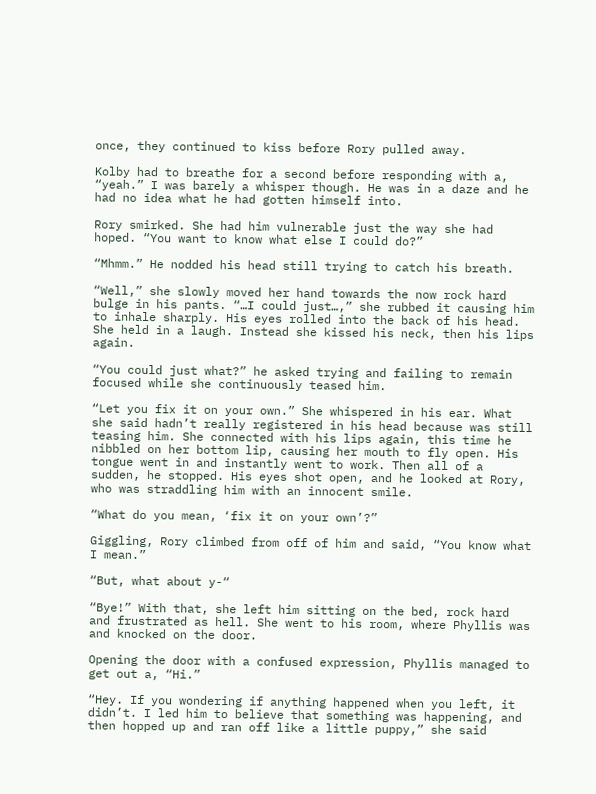once, they continued to kiss before Rory pulled away.

Kolby had to breathe for a second before responding with a, “yeah.” I was barely a whisper though. He was in a daze and he had no idea what he had gotten himself into.

Rory smirked. She had him vulnerable just the way she had hoped. “You want to know what else I could do?”

“Mhmm.” He nodded his head still trying to catch his breath.

“Well,” she slowly moved her hand towards the now rock hard bulge in his pants. “…I could just…,” she rubbed it causing him to inhale sharply. His eyes rolled into the back of his head. She held in a laugh. Instead she kissed his neck, then his lips again.

“You could just what?” he asked trying and failing to remain focused while she continuously teased him.

“Let you fix it on your own.” She whispered in his ear. What she said hadn’t really registered in his head because was still teasing him. She connected with his lips again, this time he nibbled on her bottom lip, causing her mouth to fly open. His tongue went in and instantly went to work. Then all of a sudden, he stopped. His eyes shot open, and he looked at Rory, who was straddling him with an innocent smile.

“What do you mean, ‘fix it on your own’?”

Giggling, Rory climbed from off of him and said, “You know what I mean.”

“But, what about y-“

“Bye!” With that, she left him sitting on the bed, rock hard and frustrated as hell. She went to his room, where Phyllis was and knocked on the door.

Opening the door with a confused expression, Phyllis managed to get out a, “Hi.”

“Hey. If you wondering if anything happened when you left, it didn’t. I led him to believe that something was happening, and then hopped up and ran off like a little puppy,” she said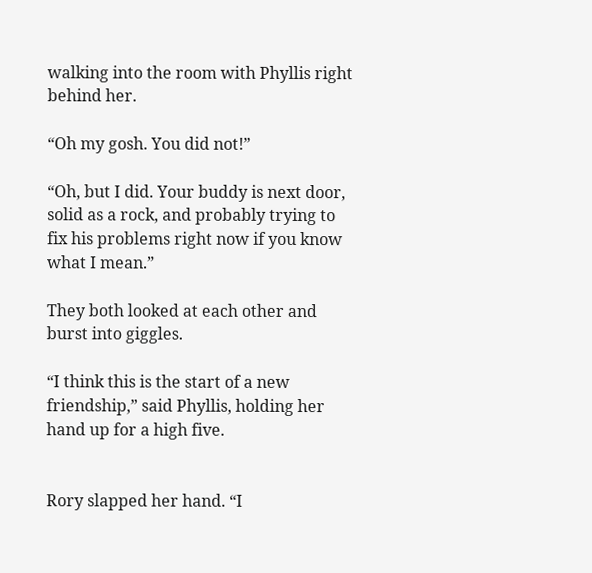walking into the room with Phyllis right behind her.

“Oh my gosh. You did not!”

“Oh, but I did. Your buddy is next door, solid as a rock, and probably trying to fix his problems right now if you know what I mean.”

They both looked at each other and burst into giggles.

“I think this is the start of a new friendship,” said Phyllis, holding her hand up for a high five.


Rory slapped her hand. “I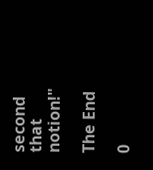second that notion!"

The End

0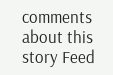comments about this story Feed